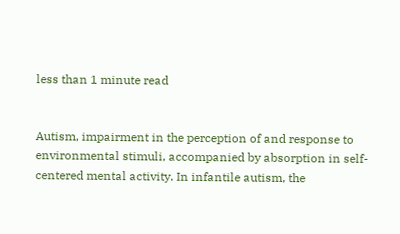less than 1 minute read


Autism, impairment in the perception of and response to environmental stimuli, accompanied by absorption in self-centered mental activity. In infantile autism, the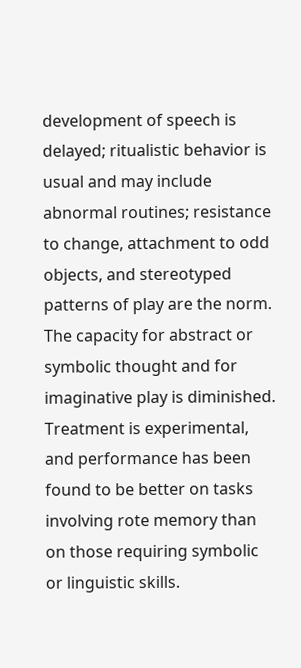development of speech is delayed; ritualistic behavior is usual and may include abnormal routines; resistance to change, attachment to odd objects, and stereotyped patterns of play are the norm. The capacity for abstract or symbolic thought and for imaginative play is diminished. Treatment is experimental, and performance has been found to be better on tasks involving rote memory than on those requiring symbolic or linguistic skills.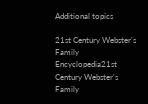Additional topics

21st Century Webster's Family Encyclopedia21st Century Webster's Family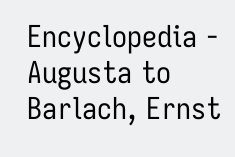Encyclopedia - Augusta to Barlach, Ernst